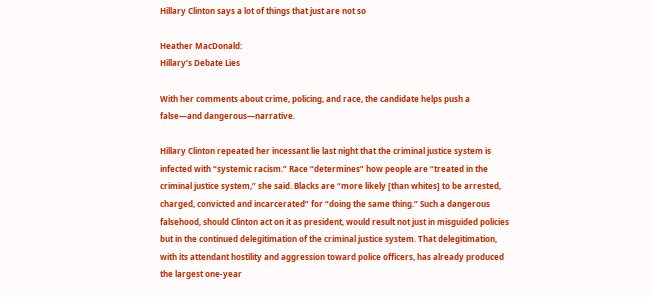Hillary Clinton says a lot of things that just are not so

Heather MacDonald:
Hillary’s Debate Lies

With her comments about crime, policing, and race, the candidate helps push a false—and dangerous—narrative.

Hillary Clinton repeated her incessant lie last night that the criminal justice system is infected with “systemic racism.” Race “determines” how people are “treated in the criminal justice system,” she said. Blacks are “more likely [than whites] to be arrested, charged, convicted and incarcerated” for “doing the same thing.” Such a dangerous falsehood, should Clinton act on it as president, would result not just in misguided policies but in the continued delegitimation of the criminal justice system. That delegitimation, with its attendant hostility and aggression toward police officers, has already produced the largest one-year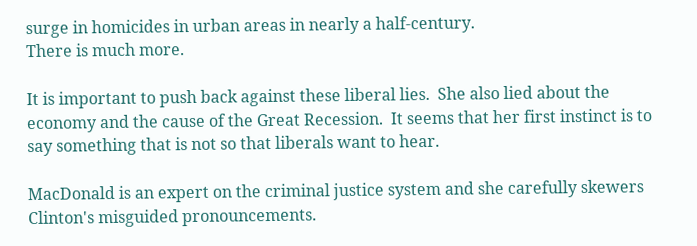surge in homicides in urban areas in nearly a half-century.
There is much more.

It is important to push back against these liberal lies.  She also lied about the economy and the cause of the Great Recession.  It seems that her first instinct is to say something that is not so that liberals want to hear.

MacDonald is an expert on the criminal justice system and she carefully skewers Clinton's misguided pronouncements.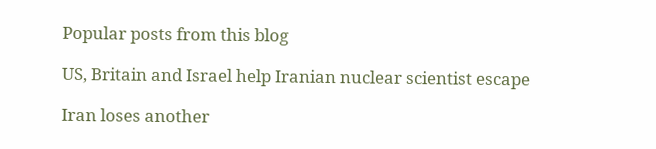Popular posts from this blog

US, Britain and Israel help Iranian nuclear scientist escape

Iran loses another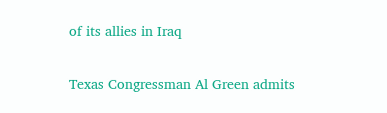of its allies in Iraq

Texas Congressman Al Green admits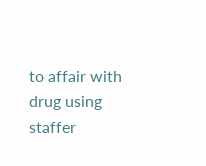to affair with drug using staffer